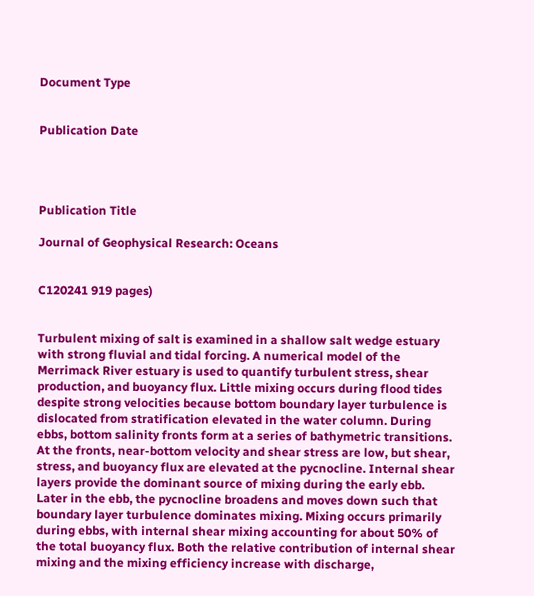Document Type


Publication Date




Publication Title

Journal of Geophysical Research: Oceans


C120241 919 pages)


Turbulent mixing of salt is examined in a shallow salt wedge estuary with strong fluvial and tidal forcing. A numerical model of the Merrimack River estuary is used to quantify turbulent stress, shear production, and buoyancy flux. Little mixing occurs during flood tides despite strong velocities because bottom boundary layer turbulence is dislocated from stratification elevated in the water column. During ebbs, bottom salinity fronts form at a series of bathymetric transitions. At the fronts, near-bottom velocity and shear stress are low, but shear, stress, and buoyancy flux are elevated at the pycnocline. Internal shear layers provide the dominant source of mixing during the early ebb. Later in the ebb, the pycnocline broadens and moves down such that boundary layer turbulence dominates mixing. Mixing occurs primarily during ebbs, with internal shear mixing accounting for about 50% of the total buoyancy flux. Both the relative contribution of internal shear mixing and the mixing efficiency increase with discharge,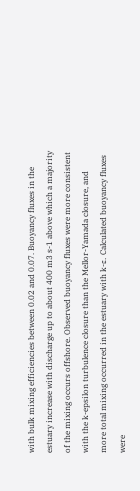with bulk mixing efficiencies between 0.02 and 0.07. Buoyancy fluxes in the estuary increase with discharge up to about 400 m3 s-1 above which a majority of the mixing occurs offshore. Observed buoyancy fluxes were more consistent with the k-epsilon turbulence closure than the Mellor-Yamada closure, and more total mixing occurred in the estuary with k-ε. Calculated buoyancy fluxes were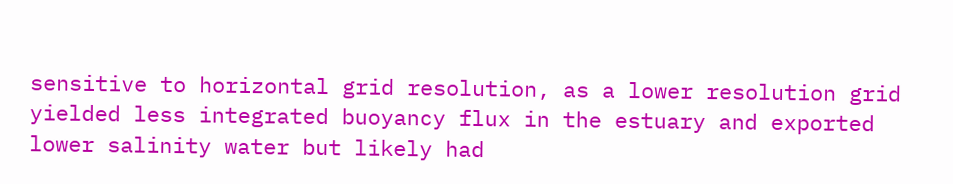sensitive to horizontal grid resolution, as a lower resolution grid yielded less integrated buoyancy flux in the estuary and exported lower salinity water but likely had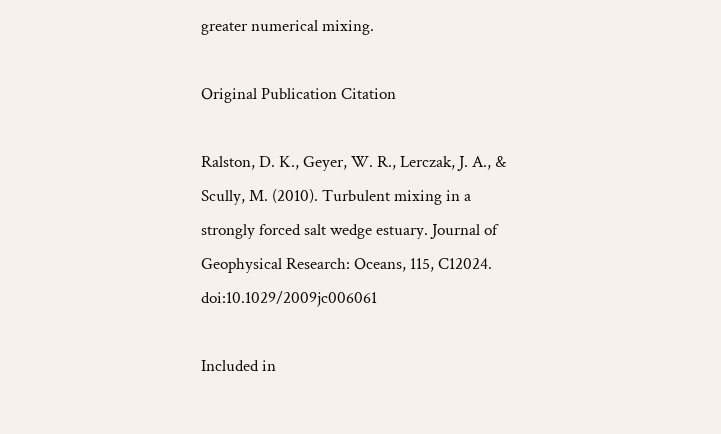greater numerical mixing.

Original Publication Citation

Ralston, D. K., Geyer, W. R., Lerczak, J. A., & Scully, M. (2010). Turbulent mixing in a strongly forced salt wedge estuary. Journal of Geophysical Research: Oceans, 115, C12024. doi:10.1029/2009jc006061

Included in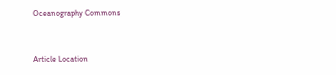Oceanography Commons


Article Location